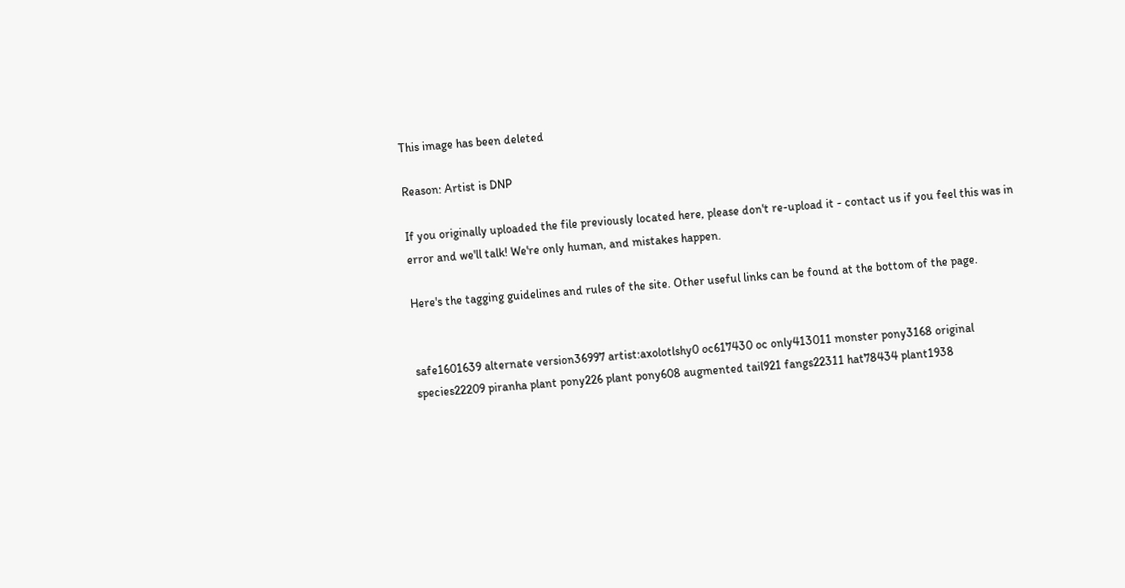This image has been deleted

Reason: Artist is DNP

If you originally uploaded the file previously located here, please don't re-upload it - contact us if you feel this was in error and we'll talk! We're only human, and mistakes happen.

Here's the tagging guidelines and rules of the site. Other useful links can be found at the bottom of the page.


safe1601639 alternate version36997 artist:axolotlshy0 oc617430 oc only413011 monster pony3168 original species22209 piranha plant pony226 plant pony608 augmented tail921 fangs22311 hat78434 plant1938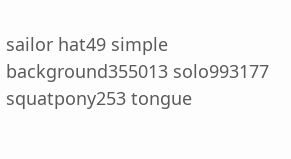sailor hat49 simple background355013 solo993177 squatpony253 tongue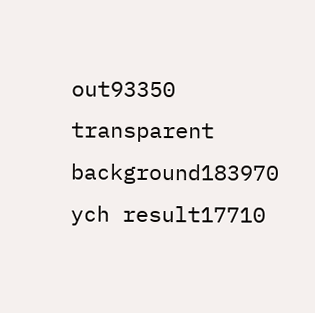out93350 transparent background183970 ych result17710